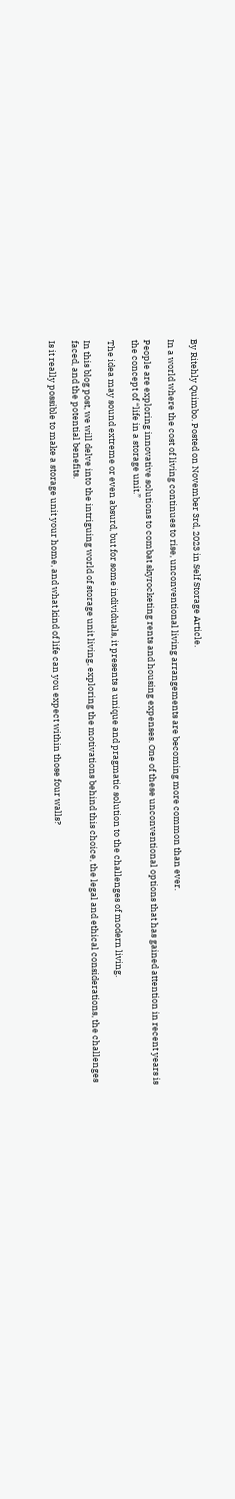By Ritehly Quimbo. Posted on November 3rd, 2023 in Self Storage Article.

In a world where the cost of living continues to rise, unconventional living arrangements are becoming more common than ever.

People are exploring innovative solutions to combat skyrocketing rents and housing expenses. One of these unconventional options that has gained attention in recent years is the concept of “life in a storage unit.”

The idea may sound extreme or even absurd, but for some individuals, it presents a unique and pragmatic solution to the challenges of modern living.

In this blog post, we will delve into the intriguing world of storage unit living, exploring the motivations behind this choice, the legal and ethical considerations, the challenges faced, and the potential benefits.

Is it really possible to make a storage unit your home, and what kind of life can you expect within those four walls?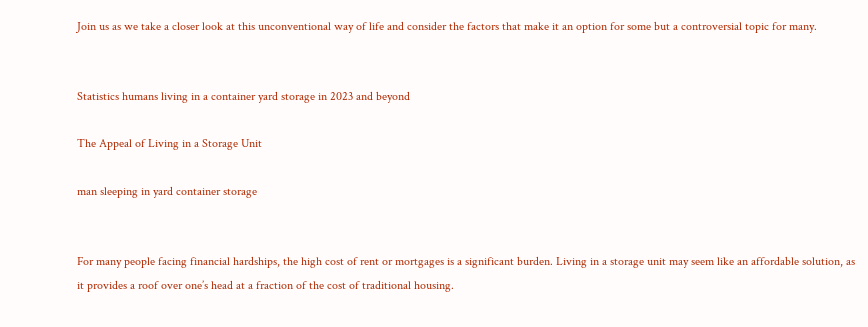Join us as we take a closer look at this unconventional way of life and consider the factors that make it an option for some but a controversial topic for many.


Statistics humans living in a container yard storage in 2023 and beyond

The Appeal of Living in a Storage Unit

man sleeping in yard container storage


For many people facing financial hardships, the high cost of rent or mortgages is a significant burden. Living in a storage unit may seem like an affordable solution, as it provides a roof over one’s head at a fraction of the cost of traditional housing.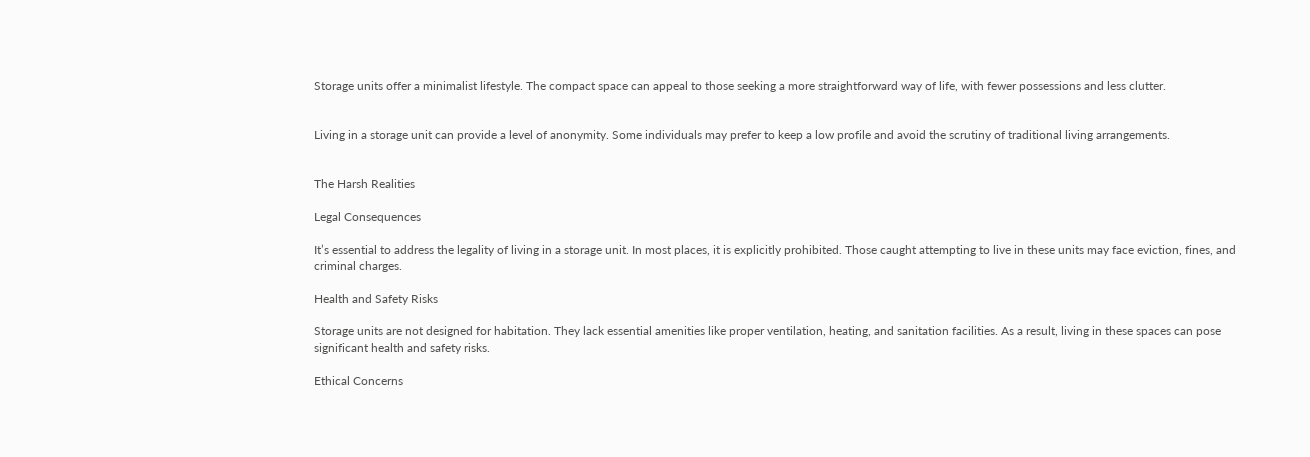Storage units offer a minimalist lifestyle. The compact space can appeal to those seeking a more straightforward way of life, with fewer possessions and less clutter.


Living in a storage unit can provide a level of anonymity. Some individuals may prefer to keep a low profile and avoid the scrutiny of traditional living arrangements.


The Harsh Realities

Legal Consequences

It’s essential to address the legality of living in a storage unit. In most places, it is explicitly prohibited. Those caught attempting to live in these units may face eviction, fines, and criminal charges.

Health and Safety Risks

Storage units are not designed for habitation. They lack essential amenities like proper ventilation, heating, and sanitation facilities. As a result, living in these spaces can pose significant health and safety risks.

Ethical Concerns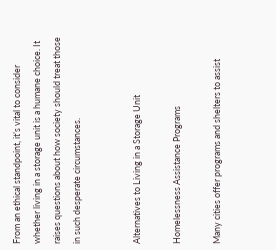From an ethical standpoint, it’s vital to consider whether living in a storage unit is a humane choice. It raises questions about how society should treat those in such desperate circumstances.


Alternatives to Living in a Storage Unit

Homelessness Assistance Programs

Many cities offer programs and shelters to assist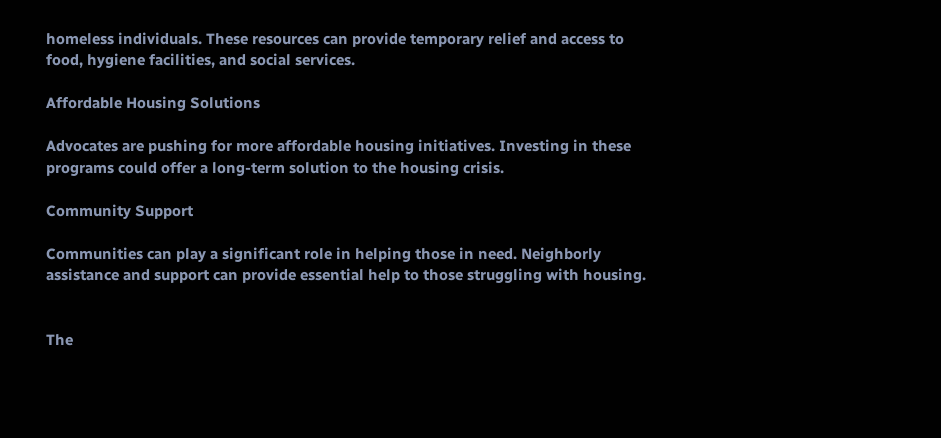homeless individuals. These resources can provide temporary relief and access to food, hygiene facilities, and social services.

Affordable Housing Solutions

Advocates are pushing for more affordable housing initiatives. Investing in these programs could offer a long-term solution to the housing crisis.

Community Support

Communities can play a significant role in helping those in need. Neighborly assistance and support can provide essential help to those struggling with housing.


The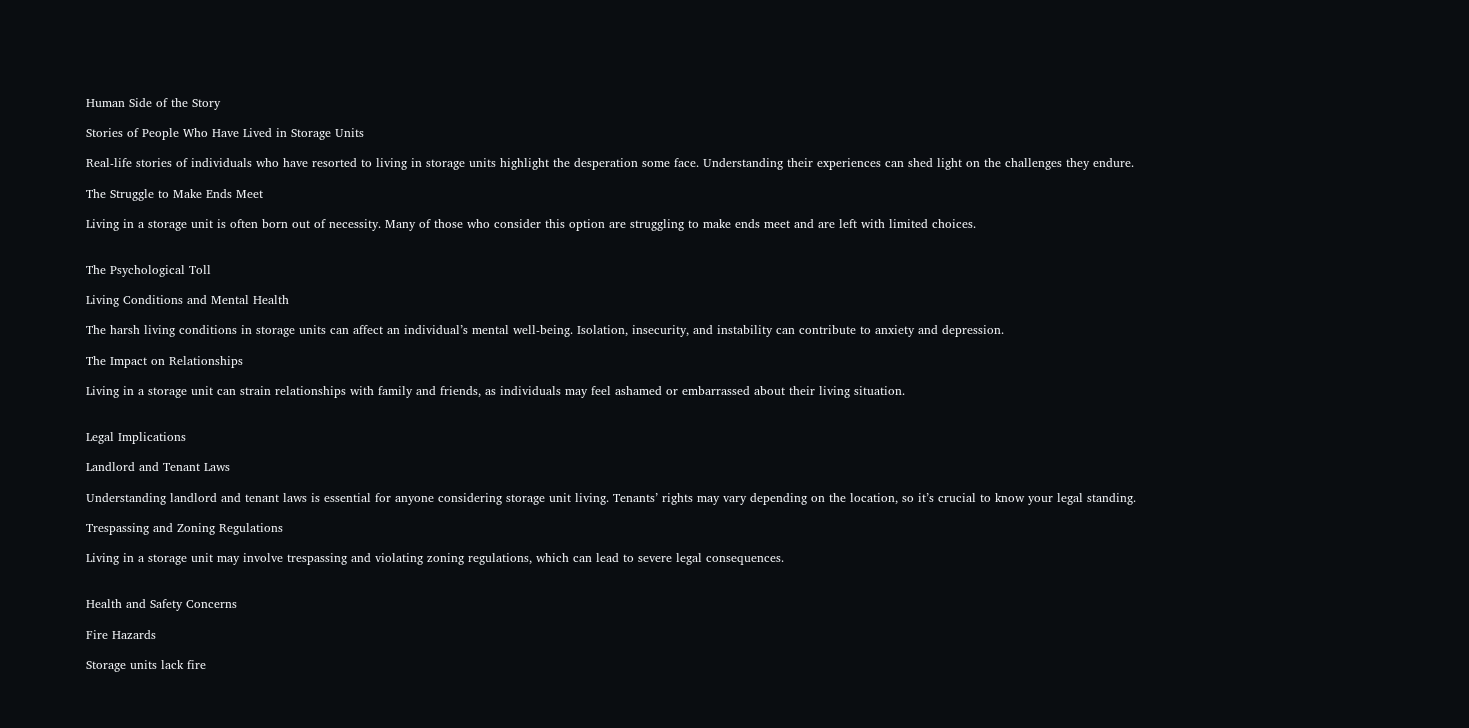Human Side of the Story

Stories of People Who Have Lived in Storage Units

Real-life stories of individuals who have resorted to living in storage units highlight the desperation some face. Understanding their experiences can shed light on the challenges they endure.

The Struggle to Make Ends Meet

Living in a storage unit is often born out of necessity. Many of those who consider this option are struggling to make ends meet and are left with limited choices.


The Psychological Toll

Living Conditions and Mental Health

The harsh living conditions in storage units can affect an individual’s mental well-being. Isolation, insecurity, and instability can contribute to anxiety and depression.

The Impact on Relationships

Living in a storage unit can strain relationships with family and friends, as individuals may feel ashamed or embarrassed about their living situation.


Legal Implications

Landlord and Tenant Laws

Understanding landlord and tenant laws is essential for anyone considering storage unit living. Tenants’ rights may vary depending on the location, so it’s crucial to know your legal standing.

Trespassing and Zoning Regulations

Living in a storage unit may involve trespassing and violating zoning regulations, which can lead to severe legal consequences.


Health and Safety Concerns

Fire Hazards

Storage units lack fire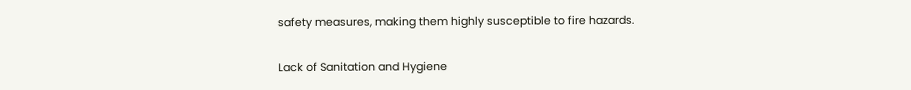safety measures, making them highly susceptible to fire hazards.

Lack of Sanitation and Hygiene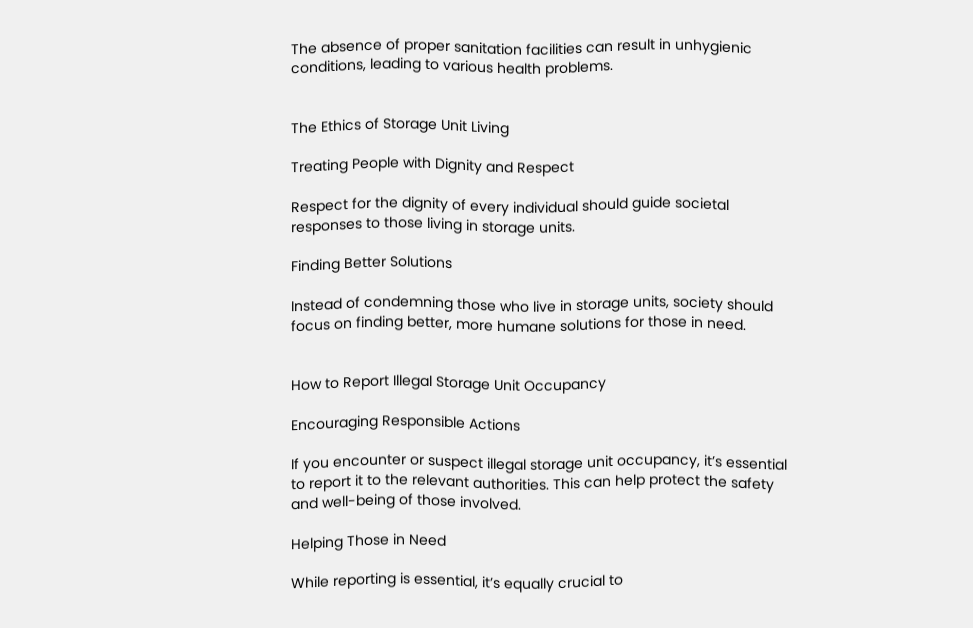The absence of proper sanitation facilities can result in unhygienic conditions, leading to various health problems.


The Ethics of Storage Unit Living

Treating People with Dignity and Respect

Respect for the dignity of every individual should guide societal responses to those living in storage units.

Finding Better Solutions

Instead of condemning those who live in storage units, society should focus on finding better, more humane solutions for those in need.


How to Report Illegal Storage Unit Occupancy

Encouraging Responsible Actions

If you encounter or suspect illegal storage unit occupancy, it’s essential to report it to the relevant authorities. This can help protect the safety and well-being of those involved.

Helping Those in Need

While reporting is essential, it’s equally crucial to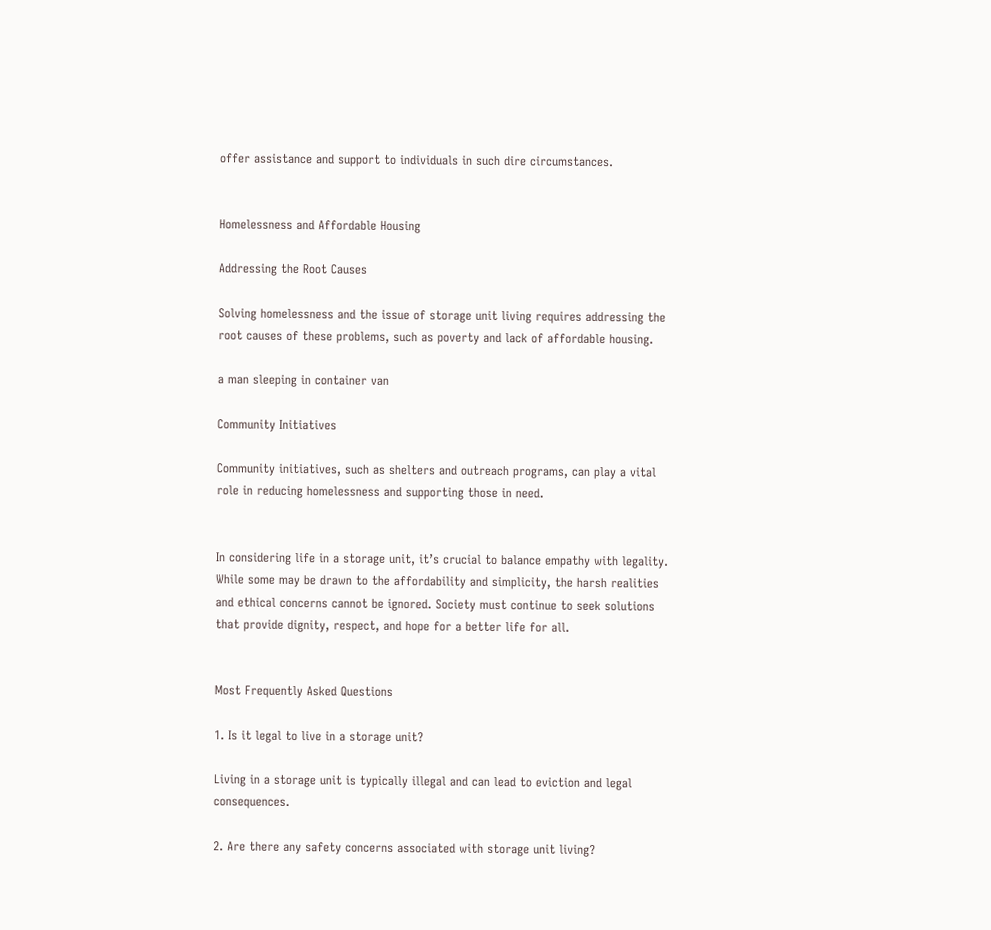offer assistance and support to individuals in such dire circumstances.


Homelessness and Affordable Housing

Addressing the Root Causes

Solving homelessness and the issue of storage unit living requires addressing the root causes of these problems, such as poverty and lack of affordable housing.

a man sleeping in container van

Community Initiatives

Community initiatives, such as shelters and outreach programs, can play a vital role in reducing homelessness and supporting those in need.


In considering life in a storage unit, it’s crucial to balance empathy with legality. While some may be drawn to the affordability and simplicity, the harsh realities and ethical concerns cannot be ignored. Society must continue to seek solutions that provide dignity, respect, and hope for a better life for all.


Most Frequently Asked Questions

1. Is it legal to live in a storage unit?

Living in a storage unit is typically illegal and can lead to eviction and legal consequences.

2. Are there any safety concerns associated with storage unit living?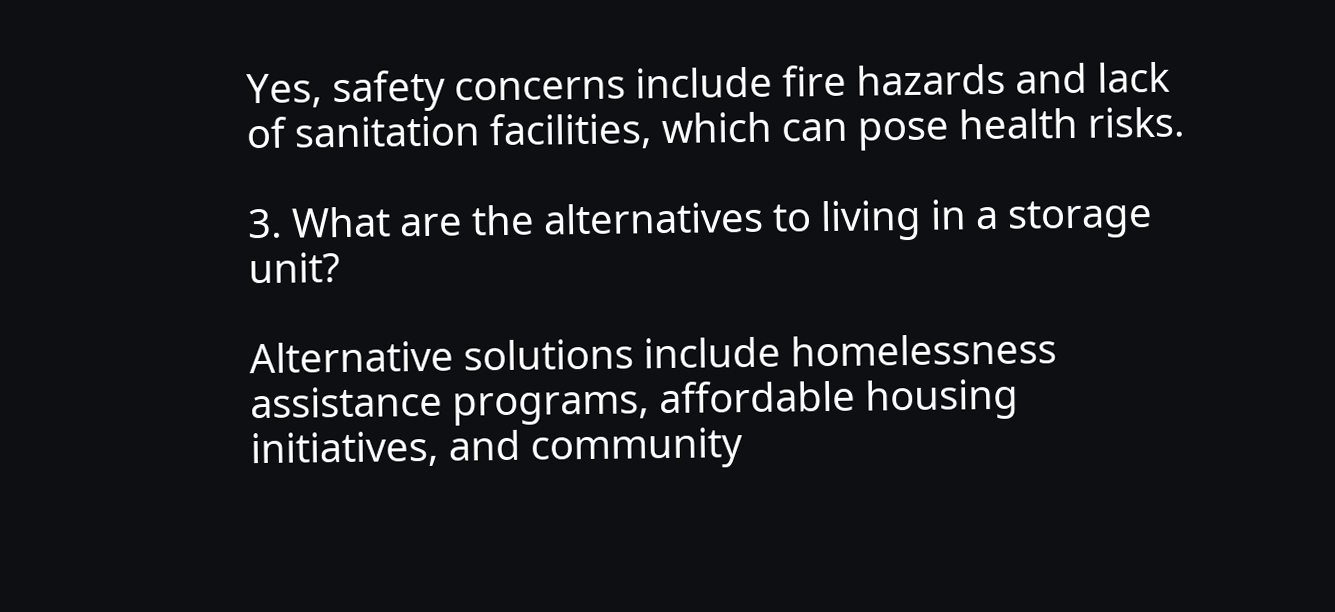Yes, safety concerns include fire hazards and lack of sanitation facilities, which can pose health risks.

3. What are the alternatives to living in a storage unit?

Alternative solutions include homelessness assistance programs, affordable housing initiatives, and community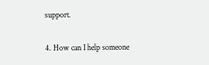support.

4. How can I help someone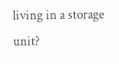living in a storage unit?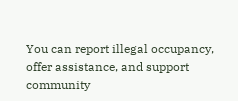You can report illegal occupancy, offer assistance, and support community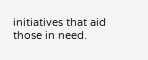initiatives that aid those in need.